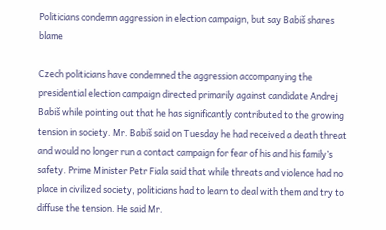Politicians condemn aggression in election campaign, but say Babiš shares blame

Czech politicians have condemned the aggression accompanying the presidential election campaign directed primarily against candidate Andrej Babiš while pointing out that he has significantly contributed to the growing tension in society. Mr. Babiš said on Tuesday he had received a death threat and would no longer run a contact campaign for fear of his and his family’s safety. Prime Minister Petr Fiala said that while threats and violence had no place in civilized society, politicians had to learn to deal with them and try to diffuse the tension. He said Mr.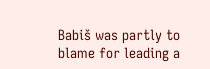Babiš was partly to blame for leading a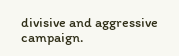divisive and aggressive campaign.